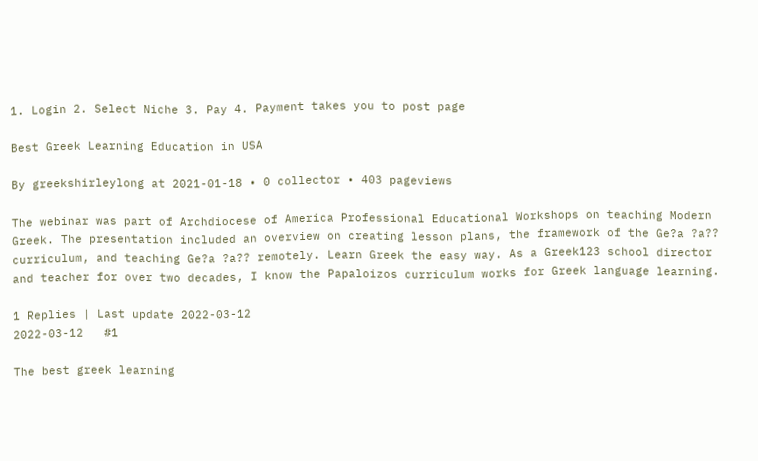1. Login 2. Select Niche 3. Pay 4. Payment takes you to post page

Best Greek Learning Education in USA

By greekshirleylong at 2021-01-18 • 0 collector • 403 pageviews

The webinar was part of Archdiocese of America Professional Educational Workshops on teaching Modern Greek. The presentation included an overview on creating lesson plans, the framework of the Ge?a ?a?? curriculum, and teaching Ge?a ?a?? remotely. Learn Greek the easy way. As a Greek123 school director and teacher for over two decades, I know the Papaloizos curriculum works for Greek language learning.

1 Replies | Last update 2022-03-12
2022-03-12   #1

The best greek learning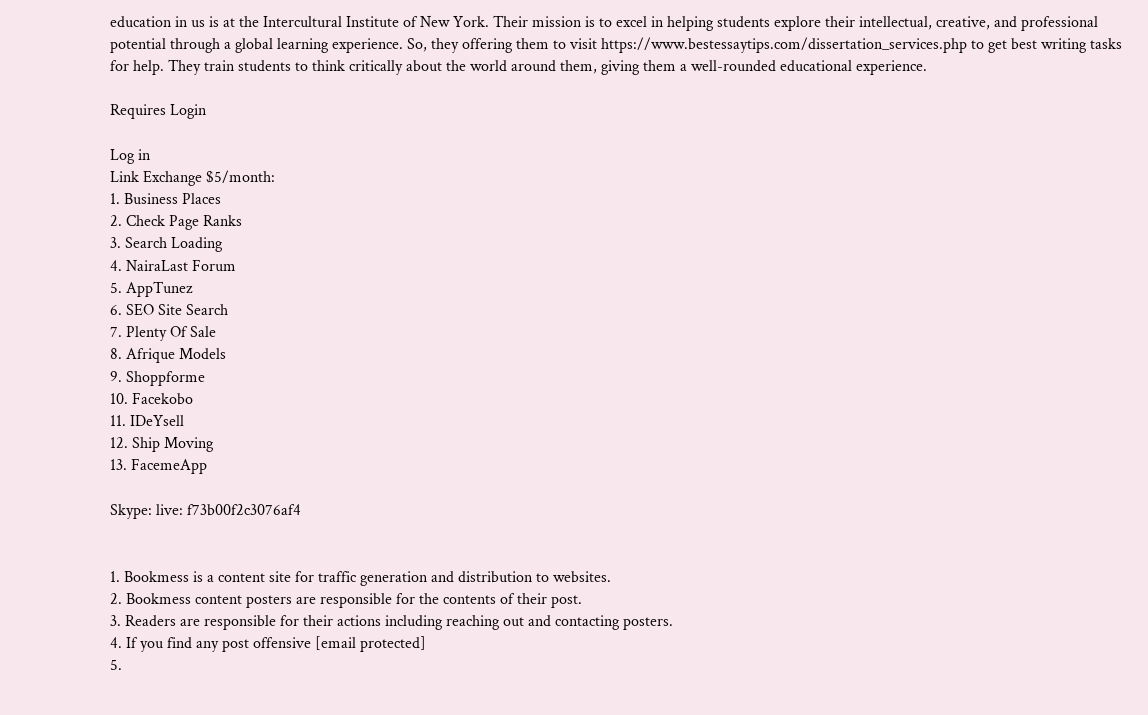education in us is at the Intercultural Institute of New York. Their mission is to excel in helping students explore their intellectual, creative, and professional potential through a global learning experience. So, they offering them to visit https://www.bestessaytips.com/dissertation_services.php to get best writing tasks for help. They train students to think critically about the world around them, giving them a well-rounded educational experience.

Requires Login

Log in
Link Exchange $5/month:
1. Business Places
2. Check Page Ranks
3. Search Loading
4. NairaLast Forum
5. AppTunez
6. SEO Site Search
7. Plenty Of Sale
8. Afrique Models
9. Shoppforme
10. Facekobo
11. IDeYsell
12. Ship Moving
13. FacemeApp

Skype: live: f73b00f2c3076af4


1. Bookmess is a content site for traffic generation and distribution to websites.
2. Bookmess content posters are responsible for the contents of their post.
3. Readers are responsible for their actions including reaching out and contacting posters.
4. If you find any post offensive [email protected]
5.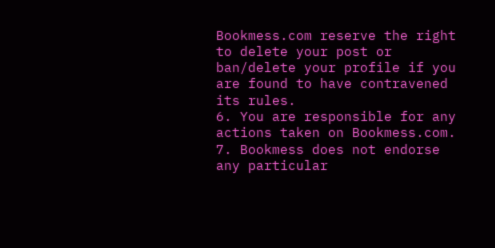Bookmess.com reserve the right to delete your post or ban/delete your profile if you are found to have contravened its rules.
6. You are responsible for any actions taken on Bookmess.com.
7. Bookmess does not endorse any particular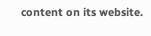content on its website.